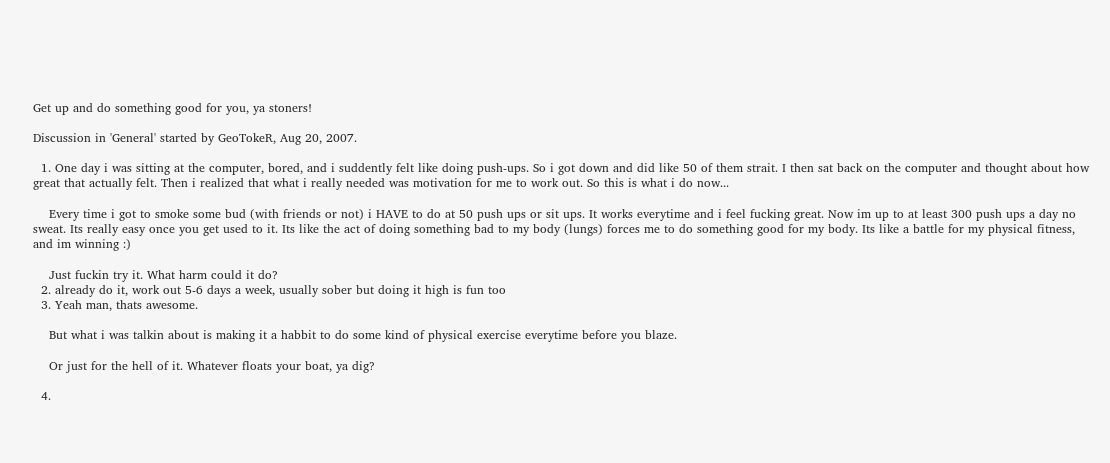Get up and do something good for you, ya stoners!

Discussion in 'General' started by GeoTokeR, Aug 20, 2007.

  1. One day i was sitting at the computer, bored, and i suddently felt like doing push-ups. So i got down and did like 50 of them strait. I then sat back on the computer and thought about how great that actually felt. Then i realized that what i really needed was motivation for me to work out. So this is what i do now...

    Every time i got to smoke some bud (with friends or not) i HAVE to do at 50 push ups or sit ups. It works everytime and i feel fucking great. Now im up to at least 300 push ups a day no sweat. Its really easy once you get used to it. Its like the act of doing something bad to my body (lungs) forces me to do something good for my body. Its like a battle for my physical fitness, and im winning :)

    Just fuckin try it. What harm could it do?
  2. already do it, work out 5-6 days a week, usually sober but doing it high is fun too
  3. Yeah man, thats awesome.

    But what i was talkin about is making it a habbit to do some kind of physical exercise everytime before you blaze.

    Or just for the hell of it. Whatever floats your boat, ya dig?

  4.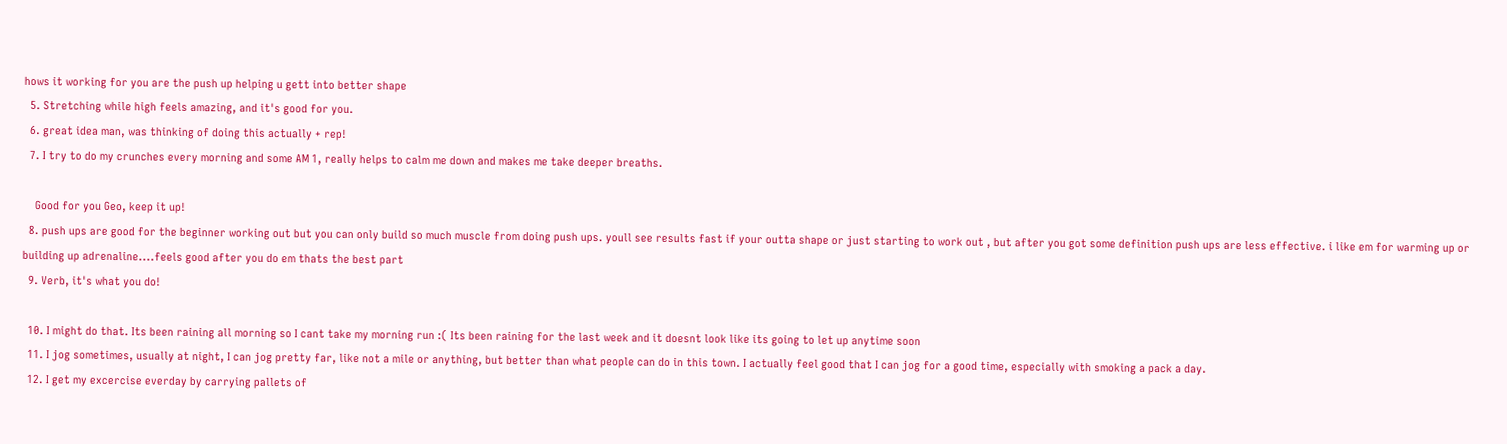hows it working for you are the push up helping u gett into better shape
  5. Stretching while high feels amazing, and it's good for you.
  6. great idea man, was thinking of doing this actually + rep!
  7. I try to do my crunches every morning and some AM 1, really helps to calm me down and makes me take deeper breaths.

    Good for you Geo, keep it up!
  8. push ups are good for the beginner working out but you can only build so much muscle from doing push ups. youll see results fast if your outta shape or just starting to work out , but after you got some definition push ups are less effective. i like em for warming up or building up adrenaline....feels good after you do em thats the best part
  9. Verb, it's what you do!

  10. I might do that. Its been raining all morning so I cant take my morning run :( Its been raining for the last week and it doesnt look like its going to let up anytime soon
  11. I jog sometimes, usually at night, I can jog pretty far, like not a mile or anything, but better than what people can do in this town. I actually feel good that I can jog for a good time, especially with smoking a pack a day.
  12. I get my excercise everday by carrying pallets of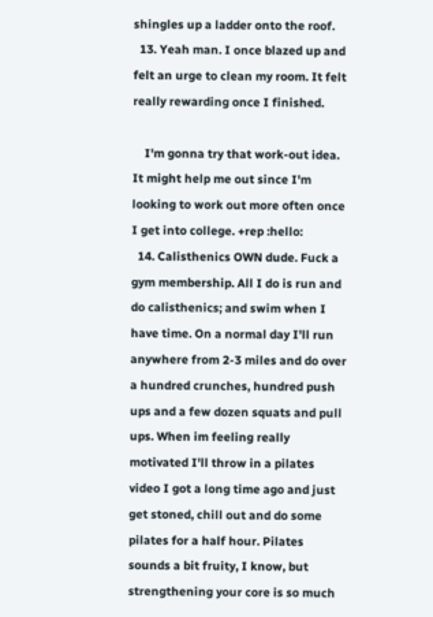shingles up a ladder onto the roof.
  13. Yeah man. I once blazed up and felt an urge to clean my room. It felt really rewarding once I finished.

    I'm gonna try that work-out idea. It might help me out since I'm looking to work out more often once I get into college. +rep :hello:
  14. Calisthenics OWN dude. Fuck a gym membership. All I do is run and do calisthenics; and swim when I have time. On a normal day I'll run anywhere from 2-3 miles and do over a hundred crunches, hundred push ups and a few dozen squats and pull ups. When im feeling really motivated I'll throw in a pilates video I got a long time ago and just get stoned, chill out and do some pilates for a half hour. Pilates sounds a bit fruity, I know, but strengthening your core is so much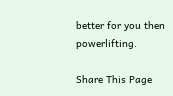better for you then powerlifting.

Share This Page